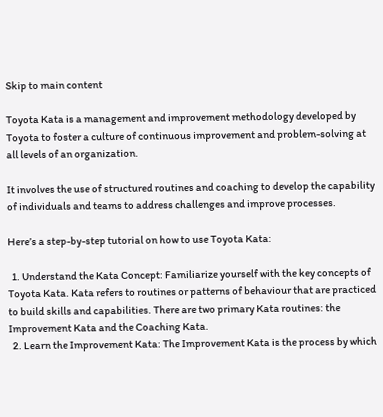Skip to main content

Toyota Kata is a management and improvement methodology developed by Toyota to foster a culture of continuous improvement and problem-solving at all levels of an organization.

It involves the use of structured routines and coaching to develop the capability of individuals and teams to address challenges and improve processes.

Here’s a step-by-step tutorial on how to use Toyota Kata:

  1. Understand the Kata Concept: Familiarize yourself with the key concepts of Toyota Kata. Kata refers to routines or patterns of behaviour that are practiced to build skills and capabilities. There are two primary Kata routines: the Improvement Kata and the Coaching Kata.
  2. Learn the Improvement Kata: The Improvement Kata is the process by which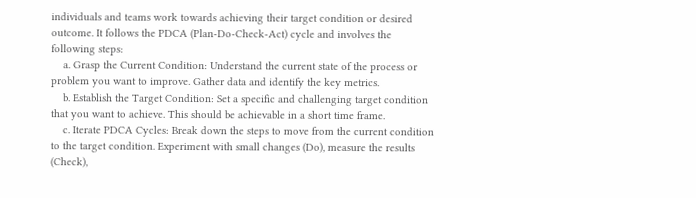individuals and teams work towards achieving their target condition or desired outcome. It follows the PDCA (Plan-Do-Check-Act) cycle and involves the following steps:
    a. Grasp the Current Condition: Understand the current state of the process or problem you want to improve. Gather data and identify the key metrics.
    b. Establish the Target Condition: Set a specific and challenging target condition that you want to achieve. This should be achievable in a short time frame.
    c. Iterate PDCA Cycles: Break down the steps to move from the current condition to the target condition. Experiment with small changes (Do), measure the results (Check),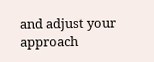and adjust your approach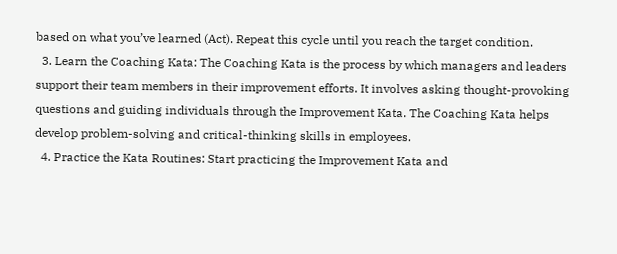based on what you’ve learned (Act). Repeat this cycle until you reach the target condition.
  3. Learn the Coaching Kata: The Coaching Kata is the process by which managers and leaders support their team members in their improvement efforts. It involves asking thought-provoking questions and guiding individuals through the Improvement Kata. The Coaching Kata helps develop problem-solving and critical-thinking skills in employees.
  4. Practice the Kata Routines: Start practicing the Improvement Kata and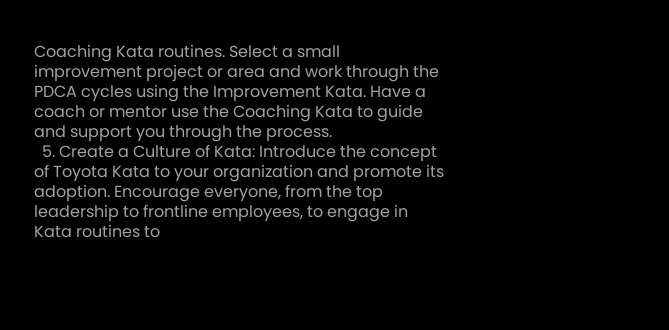Coaching Kata routines. Select a small improvement project or area and work through the PDCA cycles using the Improvement Kata. Have a coach or mentor use the Coaching Kata to guide and support you through the process.
  5. Create a Culture of Kata: Introduce the concept of Toyota Kata to your organization and promote its adoption. Encourage everyone, from the top leadership to frontline employees, to engage in Kata routines to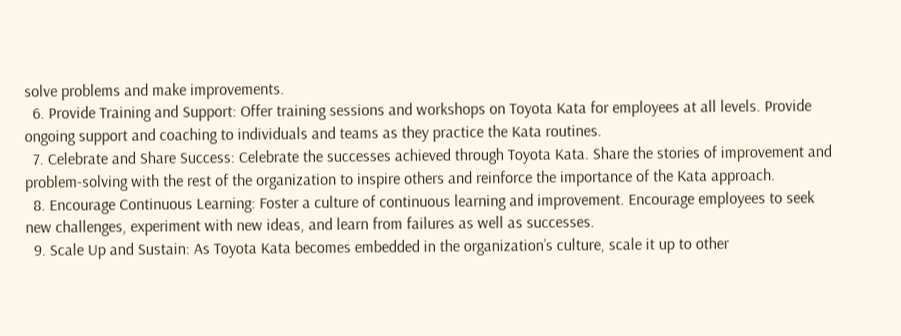solve problems and make improvements.
  6. Provide Training and Support: Offer training sessions and workshops on Toyota Kata for employees at all levels. Provide ongoing support and coaching to individuals and teams as they practice the Kata routines.
  7. Celebrate and Share Success: Celebrate the successes achieved through Toyota Kata. Share the stories of improvement and problem-solving with the rest of the organization to inspire others and reinforce the importance of the Kata approach.
  8. Encourage Continuous Learning: Foster a culture of continuous learning and improvement. Encourage employees to seek new challenges, experiment with new ideas, and learn from failures as well as successes.
  9. Scale Up and Sustain: As Toyota Kata becomes embedded in the organization’s culture, scale it up to other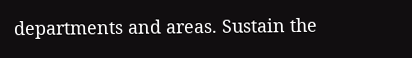departments and areas. Sustain the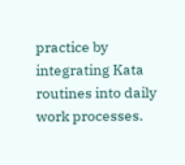practice by integrating Kata routines into daily work processes.